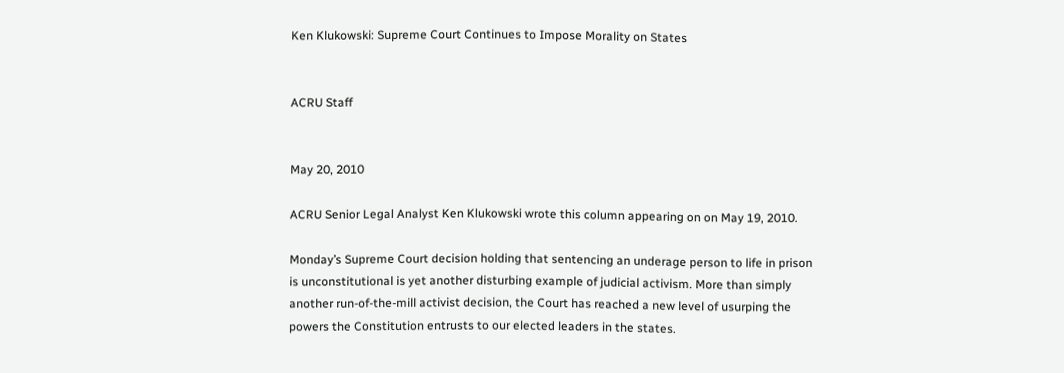Ken Klukowski: Supreme Court Continues to Impose Morality on States


ACRU Staff


May 20, 2010

ACRU Senior Legal Analyst Ken Klukowski wrote this column appearing on on May 19, 2010.

Monday’s Supreme Court decision holding that sentencing an underage person to life in prison is unconstitutional is yet another disturbing example of judicial activism. More than simply another run-of-the-mill activist decision, the Court has reached a new level of usurping the powers the Constitution entrusts to our elected leaders in the states.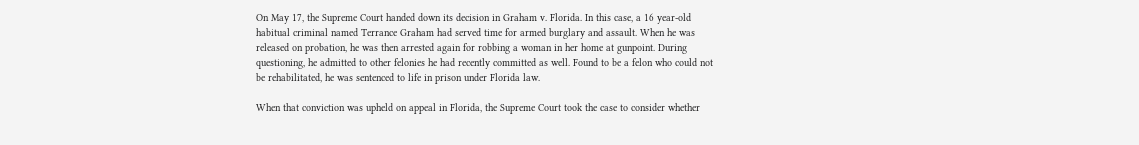On May 17, the Supreme Court handed down its decision in Graham v. Florida. In this case, a 16 year-old habitual criminal named Terrance Graham had served time for armed burglary and assault. When he was released on probation, he was then arrested again for robbing a woman in her home at gunpoint. During questioning, he admitted to other felonies he had recently committed as well. Found to be a felon who could not be rehabilitated, he was sentenced to life in prison under Florida law.

When that conviction was upheld on appeal in Florida, the Supreme Court took the case to consider whether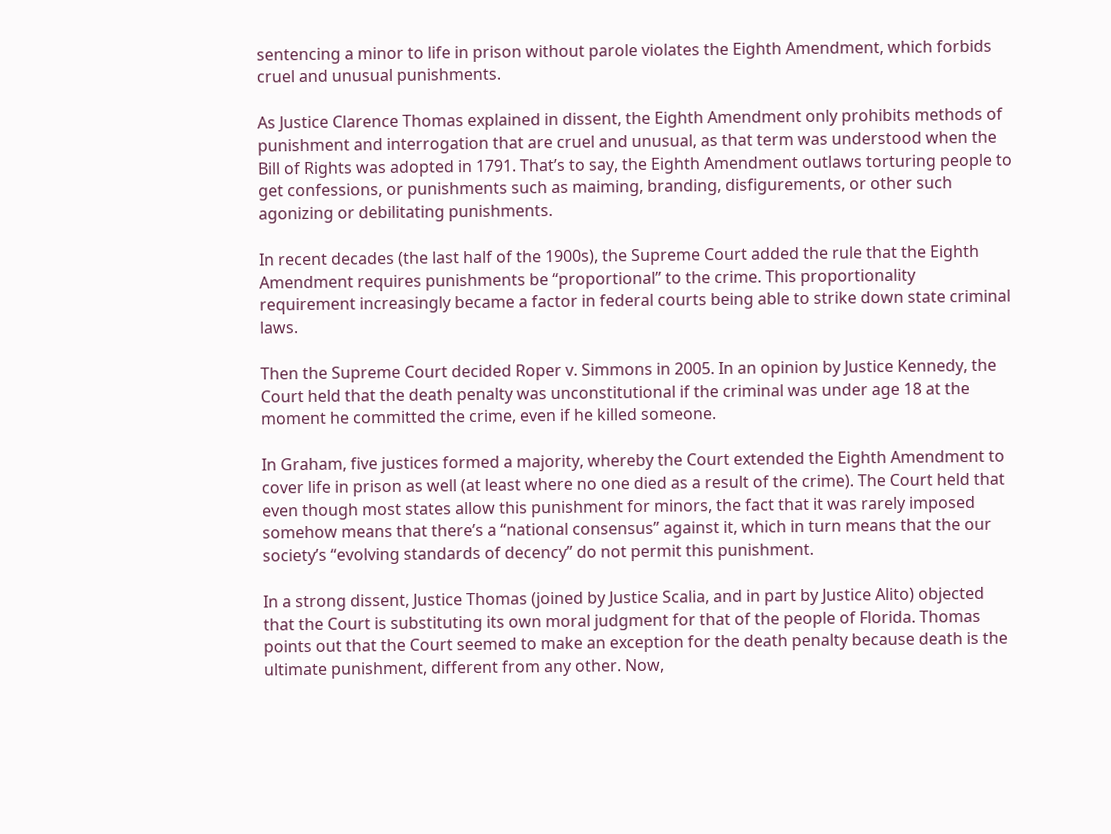sentencing a minor to life in prison without parole violates the Eighth Amendment, which forbids cruel and unusual punishments.

As Justice Clarence Thomas explained in dissent, the Eighth Amendment only prohibits methods of punishment and interrogation that are cruel and unusual, as that term was understood when the Bill of Rights was adopted in 1791. That’s to say, the Eighth Amendment outlaws torturing people to get confessions, or punishments such as maiming, branding, disfigurements, or other such agonizing or debilitating punishments.

In recent decades (the last half of the 1900s), the Supreme Court added the rule that the Eighth Amendment requires punishments be “proportional” to the crime. This proportionality requirement increasingly became a factor in federal courts being able to strike down state criminal laws.

Then the Supreme Court decided Roper v. Simmons in 2005. In an opinion by Justice Kennedy, the Court held that the death penalty was unconstitutional if the criminal was under age 18 at the moment he committed the crime, even if he killed someone.

In Graham, five justices formed a majority, whereby the Court extended the Eighth Amendment to cover life in prison as well (at least where no one died as a result of the crime). The Court held that even though most states allow this punishment for minors, the fact that it was rarely imposed somehow means that there’s a “national consensus” against it, which in turn means that the our society’s “evolving standards of decency” do not permit this punishment.

In a strong dissent, Justice Thomas (joined by Justice Scalia, and in part by Justice Alito) objected that the Court is substituting its own moral judgment for that of the people of Florida. Thomas points out that the Court seemed to make an exception for the death penalty because death is the ultimate punishment, different from any other. Now,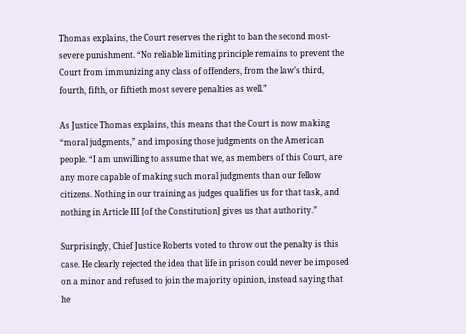Thomas explains, the Court reserves the right to ban the second most-severe punishment. “No reliable limiting principle remains to prevent the Court from immunizing any class of offenders, from the law’s third, fourth, fifth, or fiftieth most severe penalties as well.”

As Justice Thomas explains, this means that the Court is now making “moral judgments,” and imposing those judgments on the American people. “I am unwilling to assume that we, as members of this Court, are any more capable of making such moral judgments than our fellow citizens. Nothing in our training as judges qualifies us for that task, and nothing in Article III [of the Constitution] gives us that authority.”

Surprisingly, Chief Justice Roberts voted to throw out the penalty is this case. He clearly rejected the idea that life in prison could never be imposed on a minor and refused to join the majority opinion, instead saying that he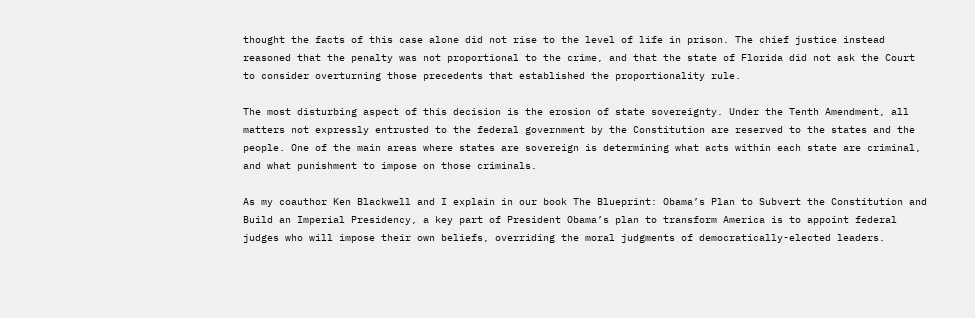thought the facts of this case alone did not rise to the level of life in prison. The chief justice instead reasoned that the penalty was not proportional to the crime, and that the state of Florida did not ask the Court to consider overturning those precedents that established the proportionality rule.

The most disturbing aspect of this decision is the erosion of state sovereignty. Under the Tenth Amendment, all matters not expressly entrusted to the federal government by the Constitution are reserved to the states and the people. One of the main areas where states are sovereign is determining what acts within each state are criminal, and what punishment to impose on those criminals.

As my coauthor Ken Blackwell and I explain in our book The Blueprint: Obama’s Plan to Subvert the Constitution and Build an Imperial Presidency, a key part of President Obama’s plan to transform America is to appoint federal judges who will impose their own beliefs, overriding the moral judgments of democratically-elected leaders.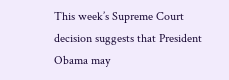This week’s Supreme Court decision suggests that President Obama may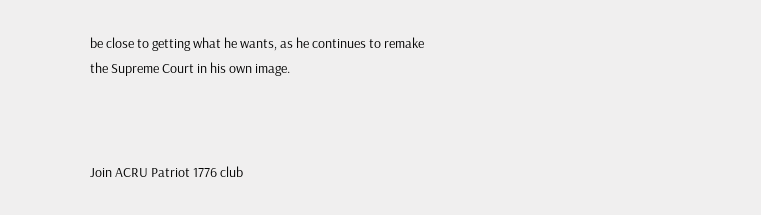be close to getting what he wants, as he continues to remake the Supreme Court in his own image.



Join ACRU Patriot 1776 club